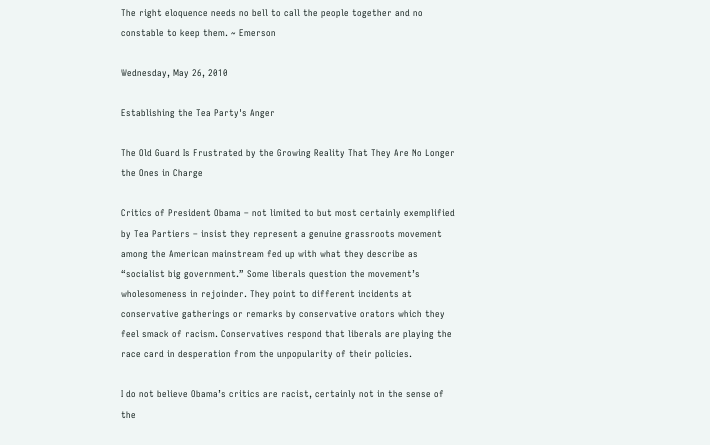The right eloquence needs no bell to call the people together and no constable to keep them. ~ Emerson

Wednesday, May 26, 2010

Establishing the Tea Party's Anger

The Old Guard Is Frustrated by the Growing Reality That They Are No Longer the Ones in Charge

Critics of President Obama – not limited to but most certainly exemplified by Tea Partiers – insist they represent a genuine grassroots movement among the American mainstream fed up with what they describe as “socialist big government.” Some liberals question the movement’s wholesomeness in rejoinder. They point to different incidents at conservative gatherings or remarks by conservative orators which they feel smack of racism. Conservatives respond that liberals are playing the race card in desperation from the unpopularity of their policies.

I do not believe Obama’s critics are racist, certainly not in the sense of the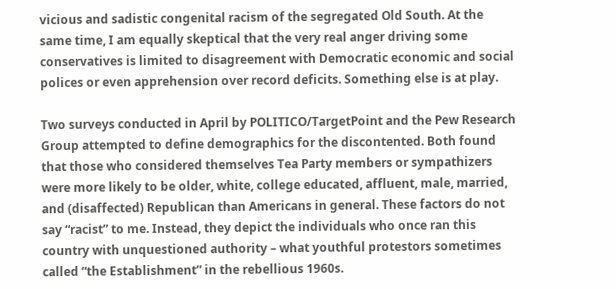vicious and sadistic congenital racism of the segregated Old South. At the same time, I am equally skeptical that the very real anger driving some conservatives is limited to disagreement with Democratic economic and social polices or even apprehension over record deficits. Something else is at play.

Two surveys conducted in April by POLITICO/TargetPoint and the Pew Research Group attempted to define demographics for the discontented. Both found that those who considered themselves Tea Party members or sympathizers were more likely to be older, white, college educated, affluent, male, married, and (disaffected) Republican than Americans in general. These factors do not say “racist” to me. Instead, they depict the individuals who once ran this country with unquestioned authority – what youthful protestors sometimes called “the Establishment” in the rebellious 1960s.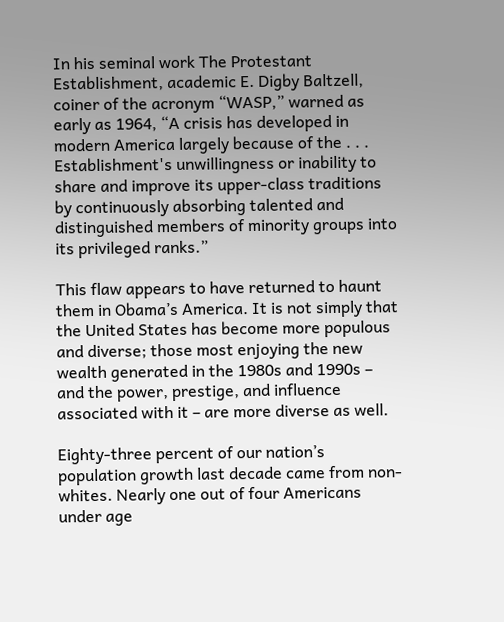In his seminal work The Protestant Establishment, academic E. Digby Baltzell, coiner of the acronym “WASP,” warned as early as 1964, “A crisis has developed in modern America largely because of the . . . Establishment's unwillingness or inability to share and improve its upper-class traditions by continuously absorbing talented and distinguished members of minority groups into its privileged ranks.”

This flaw appears to have returned to haunt them in Obama’s America. It is not simply that the United States has become more populous and diverse; those most enjoying the new wealth generated in the 1980s and 1990s – and the power, prestige, and influence associated with it – are more diverse as well.

Eighty-three percent of our nation’s population growth last decade came from non-whites. Nearly one out of four Americans under age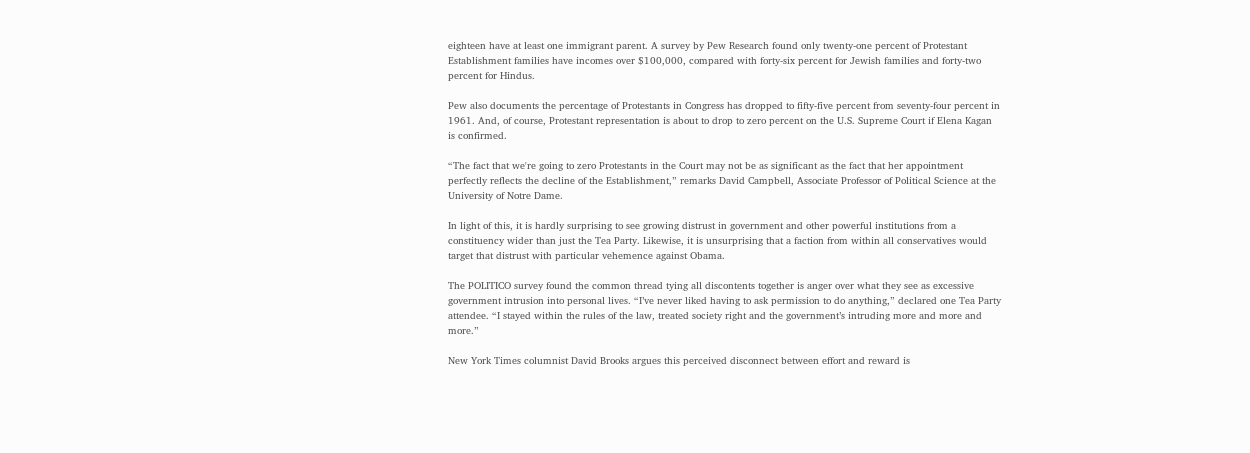eighteen have at least one immigrant parent. A survey by Pew Research found only twenty-one percent of Protestant Establishment families have incomes over $100,000, compared with forty-six percent for Jewish families and forty-two percent for Hindus.

Pew also documents the percentage of Protestants in Congress has dropped to fifty-five percent from seventy-four percent in 1961. And, of course, Protestant representation is about to drop to zero percent on the U.S. Supreme Court if Elena Kagan is confirmed.

“The fact that we're going to zero Protestants in the Court may not be as significant as the fact that her appointment perfectly reflects the decline of the Establishment,” remarks David Campbell, Associate Professor of Political Science at the University of Notre Dame.

In light of this, it is hardly surprising to see growing distrust in government and other powerful institutions from a constituency wider than just the Tea Party. Likewise, it is unsurprising that a faction from within all conservatives would target that distrust with particular vehemence against Obama.

The POLITICO survey found the common thread tying all discontents together is anger over what they see as excessive government intrusion into personal lives. “I’ve never liked having to ask permission to do anything,” declared one Tea Party attendee. “I stayed within the rules of the law, treated society right and the government’s intruding more and more and more.”

New York Times columnist David Brooks argues this perceived disconnect between effort and reward is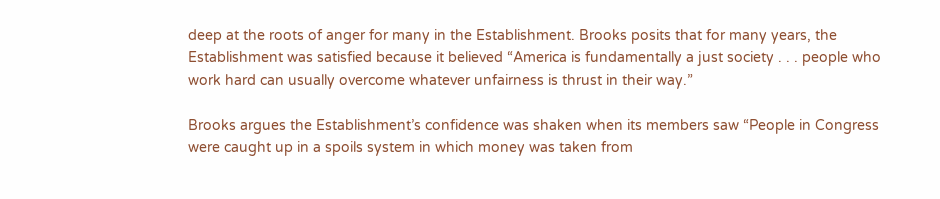deep at the roots of anger for many in the Establishment. Brooks posits that for many years, the Establishment was satisfied because it believed “America is fundamentally a just society . . . people who work hard can usually overcome whatever unfairness is thrust in their way.”

Brooks argues the Establishment’s confidence was shaken when its members saw “People in Congress were caught up in a spoils system in which money was taken from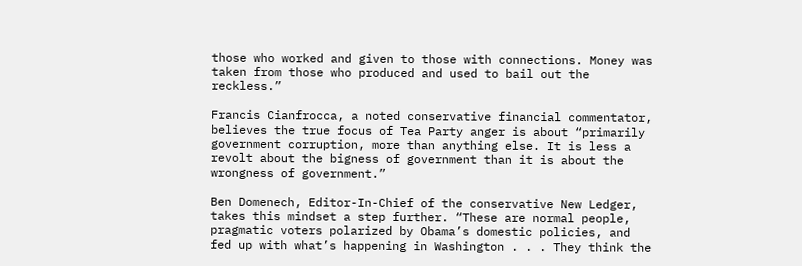those who worked and given to those with connections. Money was taken from those who produced and used to bail out the reckless.”

Francis Cianfrocca, a noted conservative financial commentator, believes the true focus of Tea Party anger is about “primarily government corruption, more than anything else. It is less a revolt about the bigness of government than it is about the wrongness of government.”

Ben Domenech, Editor-In-Chief of the conservative New Ledger, takes this mindset a step further. “These are normal people, pragmatic voters polarized by Obama’s domestic policies, and fed up with what’s happening in Washington . . . They think the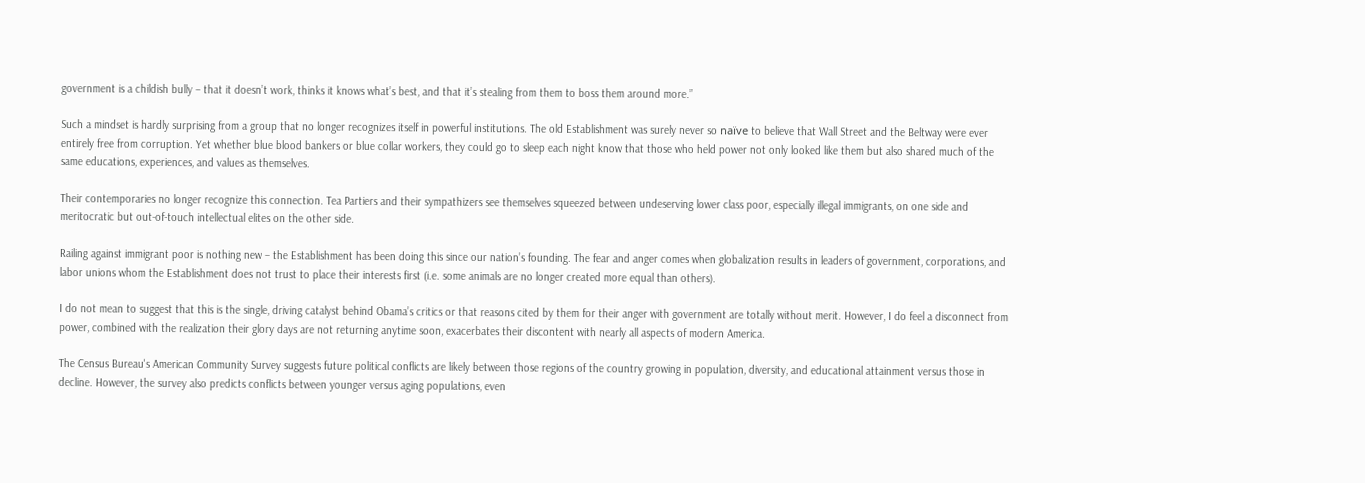government is a childish bully – that it doesn’t work, thinks it knows what’s best, and that it’s stealing from them to boss them around more.”

Such a mindset is hardly surprising from a group that no longer recognizes itself in powerful institutions. The old Establishment was surely never so naïve to believe that Wall Street and the Beltway were ever entirely free from corruption. Yet whether blue blood bankers or blue collar workers, they could go to sleep each night know that those who held power not only looked like them but also shared much of the same educations, experiences, and values as themselves.

Their contemporaries no longer recognize this connection. Tea Partiers and their sympathizers see themselves squeezed between undeserving lower class poor, especially illegal immigrants, on one side and meritocratic but out-of-touch intellectual elites on the other side.

Railing against immigrant poor is nothing new – the Establishment has been doing this since our nation’s founding. The fear and anger comes when globalization results in leaders of government, corporations, and labor unions whom the Establishment does not trust to place their interests first (i.e. some animals are no longer created more equal than others).

I do not mean to suggest that this is the single, driving catalyst behind Obama’s critics or that reasons cited by them for their anger with government are totally without merit. However, I do feel a disconnect from power, combined with the realization their glory days are not returning anytime soon, exacerbates their discontent with nearly all aspects of modern America.

The Census Bureau's American Community Survey suggests future political conflicts are likely between those regions of the country growing in population, diversity, and educational attainment versus those in decline. However, the survey also predicts conflicts between younger versus aging populations, even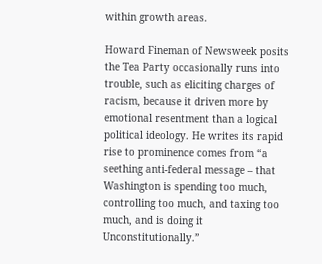within growth areas.

Howard Fineman of Newsweek posits the Tea Party occasionally runs into trouble, such as eliciting charges of racism, because it driven more by emotional resentment than a logical political ideology. He writes its rapid rise to prominence comes from “a seething anti-federal message – that Washington is spending too much, controlling too much, and taxing too much, and is doing it Unconstitutionally.”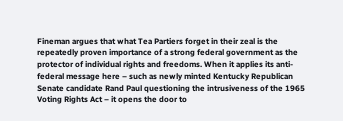Fineman argues that what Tea Partiers forget in their zeal is the repeatedly proven importance of a strong federal government as the protector of individual rights and freedoms. When it applies its anti-federal message here – such as newly minted Kentucky Republican Senate candidate Rand Paul questioning the intrusiveness of the 1965 Voting Rights Act – it opens the door to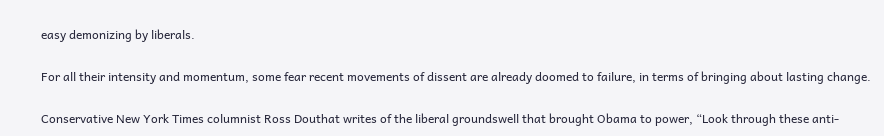easy demonizing by liberals.

For all their intensity and momentum, some fear recent movements of dissent are already doomed to failure, in terms of bringing about lasting change.

Conservative New York Times columnist Ross Douthat writes of the liberal groundswell that brought Obama to power, “Look through these anti-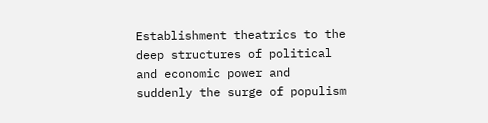Establishment theatrics to the deep structures of political and economic power and suddenly the surge of populism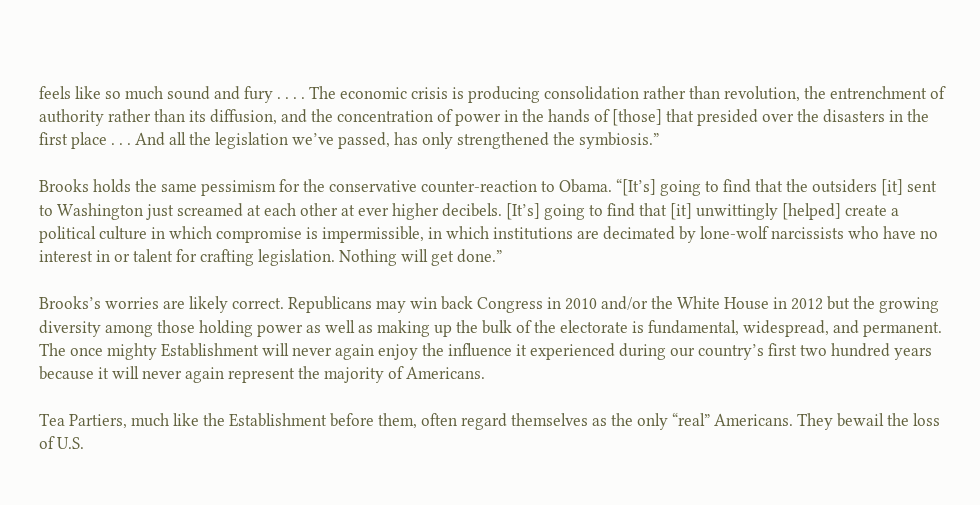feels like so much sound and fury . . . . The economic crisis is producing consolidation rather than revolution, the entrenchment of authority rather than its diffusion, and the concentration of power in the hands of [those] that presided over the disasters in the first place . . . And all the legislation we’ve passed, has only strengthened the symbiosis.”

Brooks holds the same pessimism for the conservative counter-reaction to Obama. “[It’s] going to find that the outsiders [it] sent to Washington just screamed at each other at ever higher decibels. [It’s] going to find that [it] unwittingly [helped] create a political culture in which compromise is impermissible, in which institutions are decimated by lone-wolf narcissists who have no interest in or talent for crafting legislation. Nothing will get done.”

Brooks’s worries are likely correct. Republicans may win back Congress in 2010 and/or the White House in 2012 but the growing diversity among those holding power as well as making up the bulk of the electorate is fundamental, widespread, and permanent. The once mighty Establishment will never again enjoy the influence it experienced during our country’s first two hundred years because it will never again represent the majority of Americans.

Tea Partiers, much like the Establishment before them, often regard themselves as the only “real” Americans. They bewail the loss of U.S.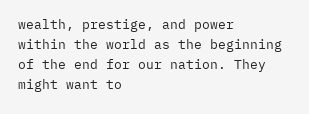wealth, prestige, and power within the world as the beginning of the end for our nation. They might want to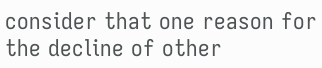consider that one reason for the decline of other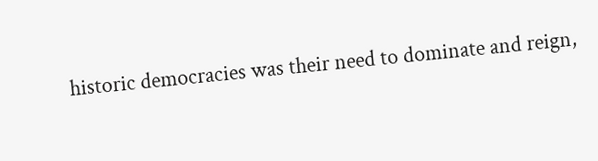historic democracies was their need to dominate and reign,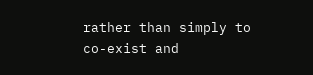rather than simply to co-exist and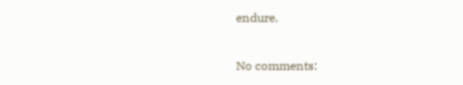endure.

No comments: